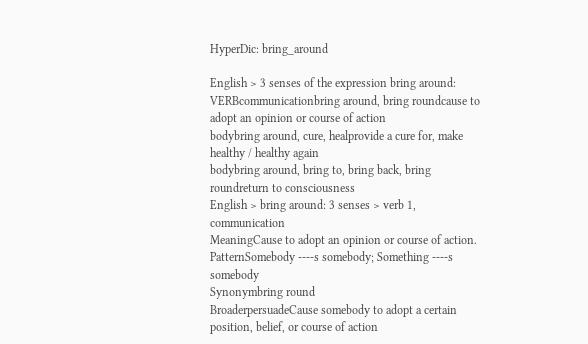HyperDic: bring_around

English > 3 senses of the expression bring around:
VERBcommunicationbring around, bring roundcause to adopt an opinion or course of action
bodybring around, cure, healprovide a cure for, make healthy / healthy again
bodybring around, bring to, bring back, bring roundreturn to consciousness
English > bring around: 3 senses > verb 1, communication
MeaningCause to adopt an opinion or course of action.
PatternSomebody ----s somebody; Something ----s somebody
Synonymbring round
BroaderpersuadeCause somebody to adopt a certain position, belief, or course of action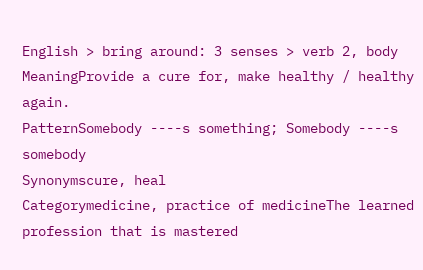English > bring around: 3 senses > verb 2, body
MeaningProvide a cure for, make healthy / healthy again.
PatternSomebody ----s something; Somebody ----s somebody
Synonymscure, heal
Categorymedicine, practice of medicineThe learned profession that is mastered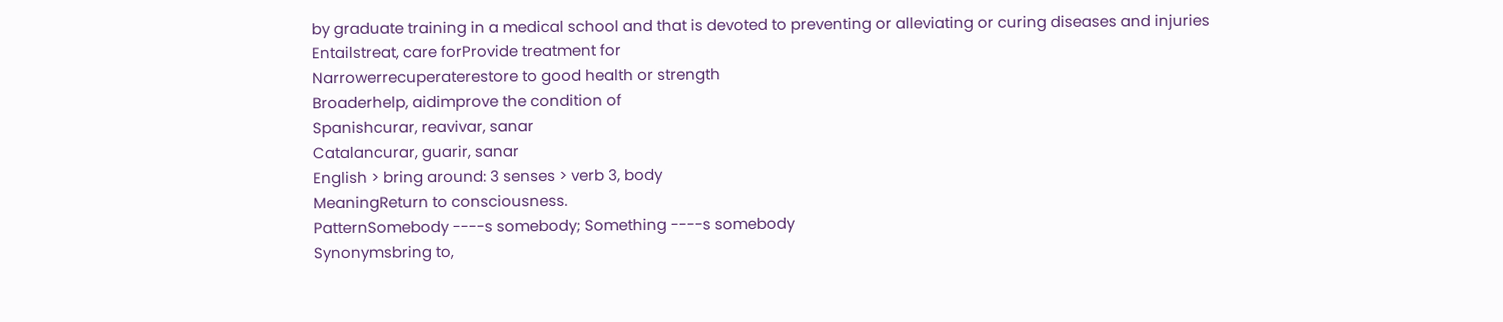by graduate training in a medical school and that is devoted to preventing or alleviating or curing diseases and injuries
Entailstreat, care forProvide treatment for
Narrowerrecuperaterestore to good health or strength
Broaderhelp, aidimprove the condition of
Spanishcurar, reavivar, sanar
Catalancurar, guarir, sanar
English > bring around: 3 senses > verb 3, body
MeaningReturn to consciousness.
PatternSomebody ----s somebody; Something ----s somebody
Synonymsbring to,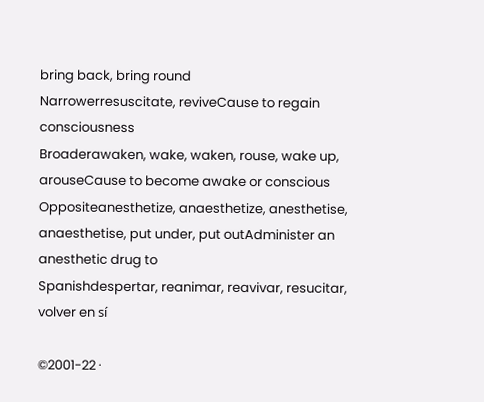bring back, bring round
Narrowerresuscitate, reviveCause to regain consciousness
Broaderawaken, wake, waken, rouse, wake up, arouseCause to become awake or conscious
Oppositeanesthetize, anaesthetize, anesthetise, anaesthetise, put under, put outAdminister an anesthetic drug to
Spanishdespertar, reanimar, reavivar, resucitar, volver en sí

©2001-22 ·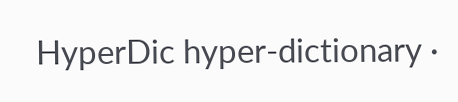HyperDic hyper-dictionary ·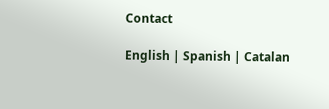Contact

English | Spanish | Catalan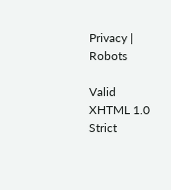Privacy | Robots

Valid XHTML 1.0 Strict